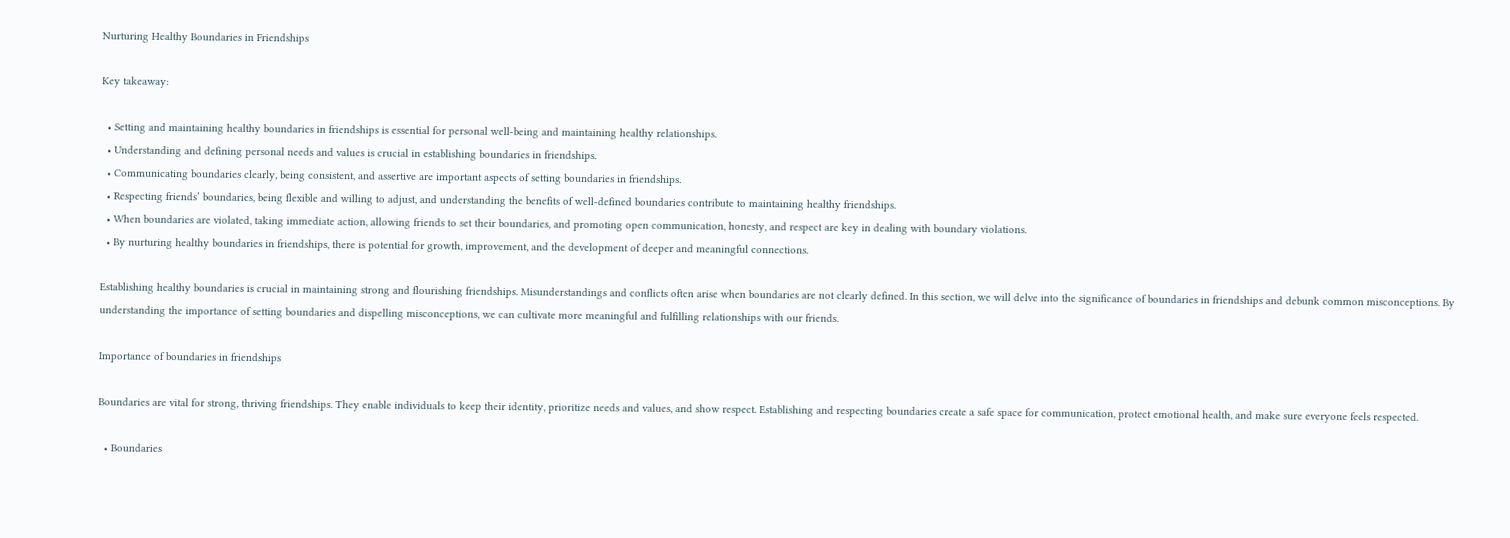Nurturing Healthy Boundaries in Friendships

Key takeaway:

  • Setting and maintaining healthy boundaries in friendships is essential for personal well-being and maintaining healthy relationships.
  • Understanding and defining personal needs and values is crucial in establishing boundaries in friendships.
  • Communicating boundaries clearly, being consistent, and assertive are important aspects of setting boundaries in friendships.
  • Respecting friends’ boundaries, being flexible and willing to adjust, and understanding the benefits of well-defined boundaries contribute to maintaining healthy friendships.
  • When boundaries are violated, taking immediate action, allowing friends to set their boundaries, and promoting open communication, honesty, and respect are key in dealing with boundary violations.
  • By nurturing healthy boundaries in friendships, there is potential for growth, improvement, and the development of deeper and meaningful connections.

Establishing healthy boundaries is crucial in maintaining strong and flourishing friendships. Misunderstandings and conflicts often arise when boundaries are not clearly defined. In this section, we will delve into the significance of boundaries in friendships and debunk common misconceptions. By understanding the importance of setting boundaries and dispelling misconceptions, we can cultivate more meaningful and fulfilling relationships with our friends.

Importance of boundaries in friendships

Boundaries are vital for strong, thriving friendships. They enable individuals to keep their identity, prioritize needs and values, and show respect. Establishing and respecting boundaries create a safe space for communication, protect emotional health, and make sure everyone feels respected.

  • Boundaries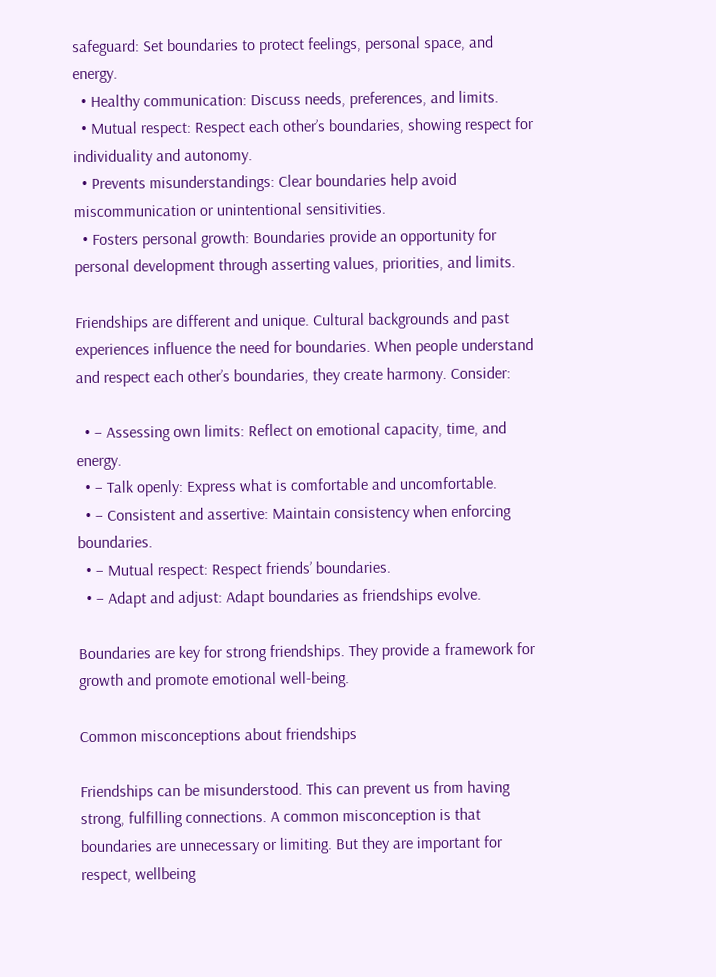safeguard: Set boundaries to protect feelings, personal space, and energy.
  • Healthy communication: Discuss needs, preferences, and limits.
  • Mutual respect: Respect each other’s boundaries, showing respect for individuality and autonomy.
  • Prevents misunderstandings: Clear boundaries help avoid miscommunication or unintentional sensitivities.
  • Fosters personal growth: Boundaries provide an opportunity for personal development through asserting values, priorities, and limits.

Friendships are different and unique. Cultural backgrounds and past experiences influence the need for boundaries. When people understand and respect each other’s boundaries, they create harmony. Consider:

  • – Assessing own limits: Reflect on emotional capacity, time, and energy.
  • – Talk openly: Express what is comfortable and uncomfortable.
  • – Consistent and assertive: Maintain consistency when enforcing boundaries.
  • – Mutual respect: Respect friends’ boundaries.
  • – Adapt and adjust: Adapt boundaries as friendships evolve.

Boundaries are key for strong friendships. They provide a framework for growth and promote emotional well-being.

Common misconceptions about friendships

Friendships can be misunderstood. This can prevent us from having strong, fulfilling connections. A common misconception is that boundaries are unnecessary or limiting. But they are important for respect, wellbeing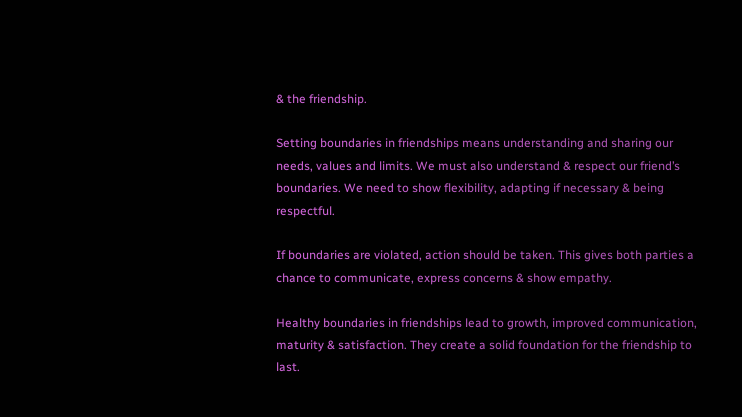& the friendship.

Setting boundaries in friendships means understanding and sharing our needs, values and limits. We must also understand & respect our friend’s boundaries. We need to show flexibility, adapting if necessary & being respectful.

If boundaries are violated, action should be taken. This gives both parties a chance to communicate, express concerns & show empathy.

Healthy boundaries in friendships lead to growth, improved communication, maturity & satisfaction. They create a solid foundation for the friendship to last.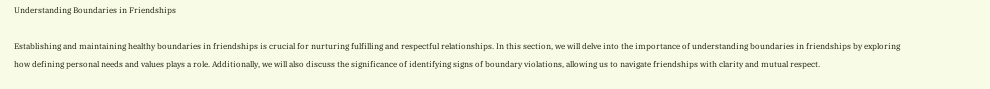Understanding Boundaries in Friendships

Establishing and maintaining healthy boundaries in friendships is crucial for nurturing fulfilling and respectful relationships. In this section, we will delve into the importance of understanding boundaries in friendships by exploring how defining personal needs and values plays a role. Additionally, we will also discuss the significance of identifying signs of boundary violations, allowing us to navigate friendships with clarity and mutual respect.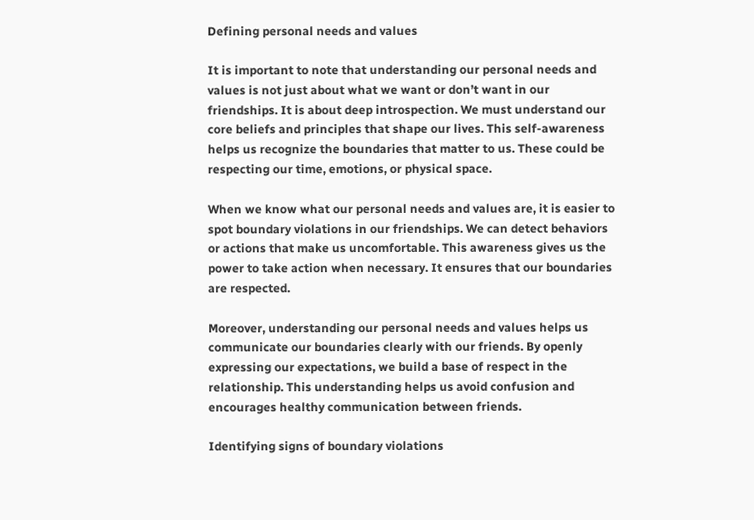Defining personal needs and values

It is important to note that understanding our personal needs and values is not just about what we want or don’t want in our friendships. It is about deep introspection. We must understand our core beliefs and principles that shape our lives. This self-awareness helps us recognize the boundaries that matter to us. These could be respecting our time, emotions, or physical space.

When we know what our personal needs and values are, it is easier to spot boundary violations in our friendships. We can detect behaviors or actions that make us uncomfortable. This awareness gives us the power to take action when necessary. It ensures that our boundaries are respected.

Moreover, understanding our personal needs and values helps us communicate our boundaries clearly with our friends. By openly expressing our expectations, we build a base of respect in the relationship. This understanding helps us avoid confusion and encourages healthy communication between friends.

Identifying signs of boundary violations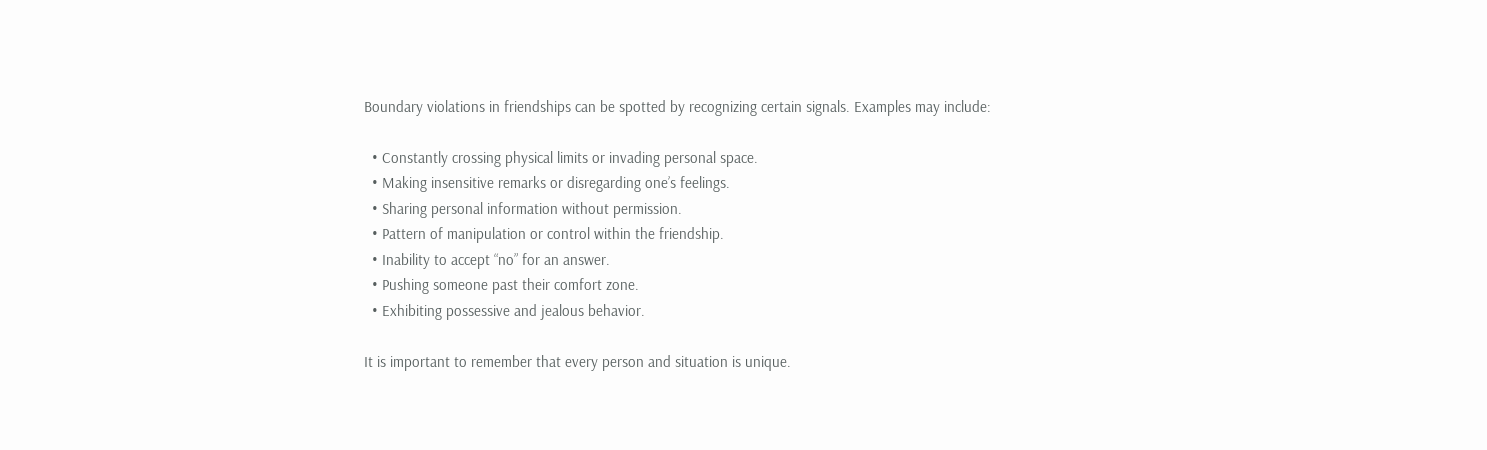Boundary violations in friendships can be spotted by recognizing certain signals. Examples may include:

  • Constantly crossing physical limits or invading personal space.
  • Making insensitive remarks or disregarding one’s feelings.
  • Sharing personal information without permission.
  • Pattern of manipulation or control within the friendship.
  • Inability to accept “no” for an answer.
  • Pushing someone past their comfort zone.
  • Exhibiting possessive and jealous behavior.

It is important to remember that every person and situation is unique.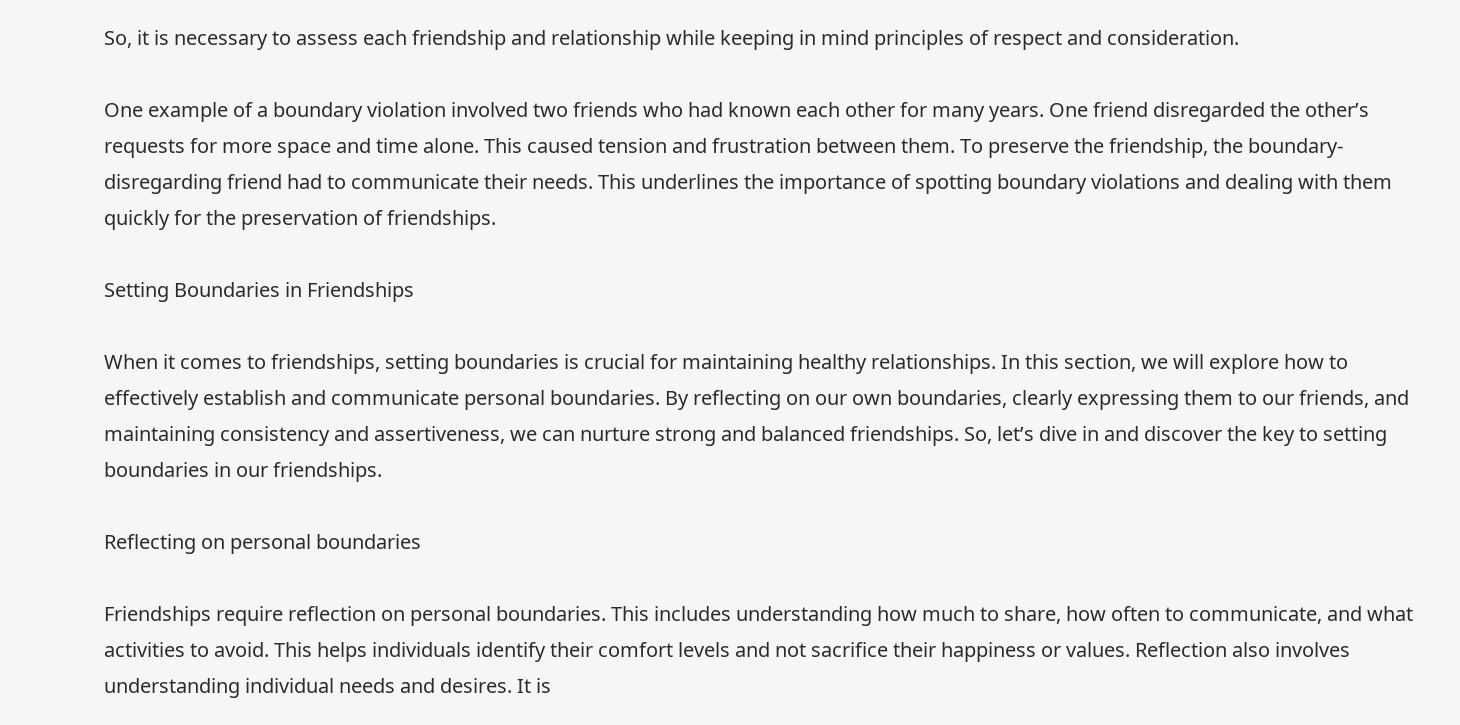So, it is necessary to assess each friendship and relationship while keeping in mind principles of respect and consideration.

One example of a boundary violation involved two friends who had known each other for many years. One friend disregarded the other’s requests for more space and time alone. This caused tension and frustration between them. To preserve the friendship, the boundary-disregarding friend had to communicate their needs. This underlines the importance of spotting boundary violations and dealing with them quickly for the preservation of friendships.

Setting Boundaries in Friendships

When it comes to friendships, setting boundaries is crucial for maintaining healthy relationships. In this section, we will explore how to effectively establish and communicate personal boundaries. By reflecting on our own boundaries, clearly expressing them to our friends, and maintaining consistency and assertiveness, we can nurture strong and balanced friendships. So, let’s dive in and discover the key to setting boundaries in our friendships.

Reflecting on personal boundaries

Friendships require reflection on personal boundaries. This includes understanding how much to share, how often to communicate, and what activities to avoid. This helps individuals identify their comfort levels and not sacrifice their happiness or values. Reflection also involves understanding individual needs and desires. It is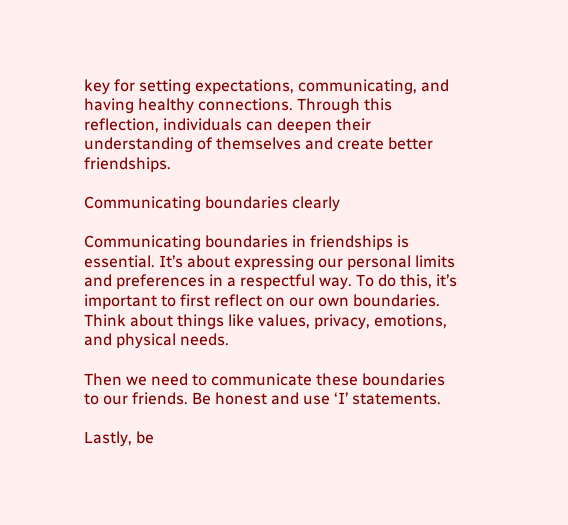key for setting expectations, communicating, and having healthy connections. Through this reflection, individuals can deepen their understanding of themselves and create better friendships.

Communicating boundaries clearly

Communicating boundaries in friendships is essential. It’s about expressing our personal limits and preferences in a respectful way. To do this, it’s important to first reflect on our own boundaries. Think about things like values, privacy, emotions, and physical needs.

Then we need to communicate these boundaries to our friends. Be honest and use ‘I’ statements.

Lastly, be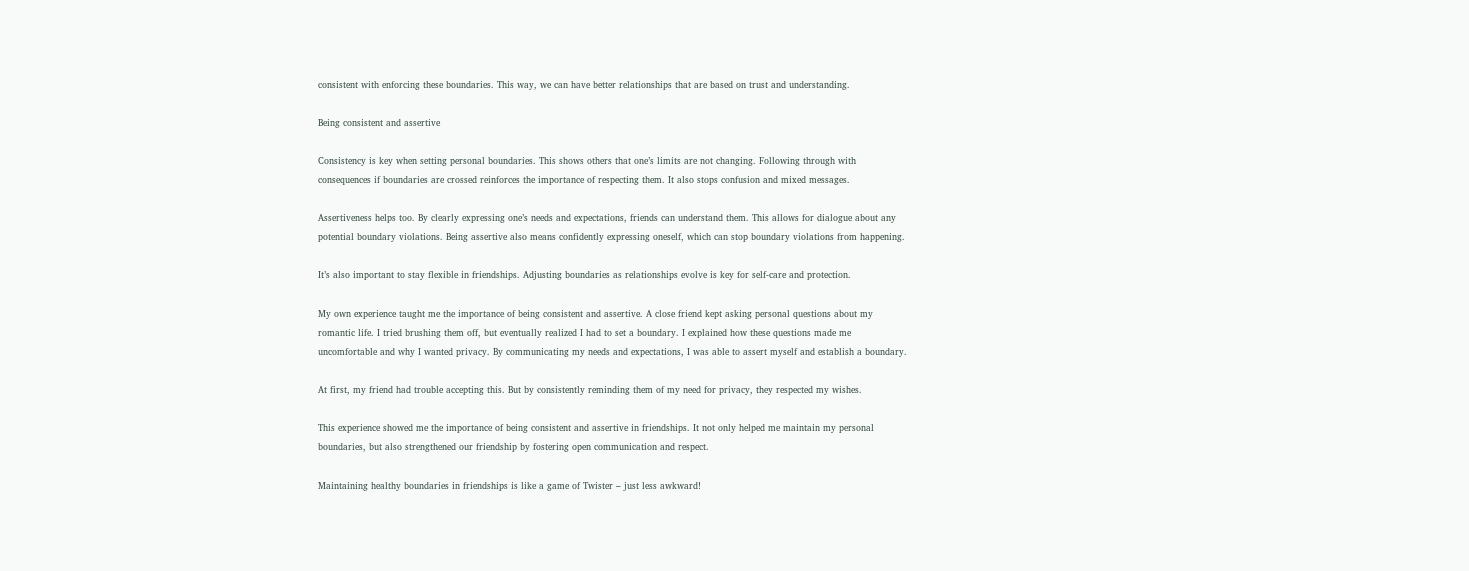consistent with enforcing these boundaries. This way, we can have better relationships that are based on trust and understanding.

Being consistent and assertive

Consistency is key when setting personal boundaries. This shows others that one’s limits are not changing. Following through with consequences if boundaries are crossed reinforces the importance of respecting them. It also stops confusion and mixed messages.

Assertiveness helps too. By clearly expressing one’s needs and expectations, friends can understand them. This allows for dialogue about any potential boundary violations. Being assertive also means confidently expressing oneself, which can stop boundary violations from happening.

It’s also important to stay flexible in friendships. Adjusting boundaries as relationships evolve is key for self-care and protection.

My own experience taught me the importance of being consistent and assertive. A close friend kept asking personal questions about my romantic life. I tried brushing them off, but eventually realized I had to set a boundary. I explained how these questions made me uncomfortable and why I wanted privacy. By communicating my needs and expectations, I was able to assert myself and establish a boundary.

At first, my friend had trouble accepting this. But by consistently reminding them of my need for privacy, they respected my wishes.

This experience showed me the importance of being consistent and assertive in friendships. It not only helped me maintain my personal boundaries, but also strengthened our friendship by fostering open communication and respect.

Maintaining healthy boundaries in friendships is like a game of Twister – just less awkward!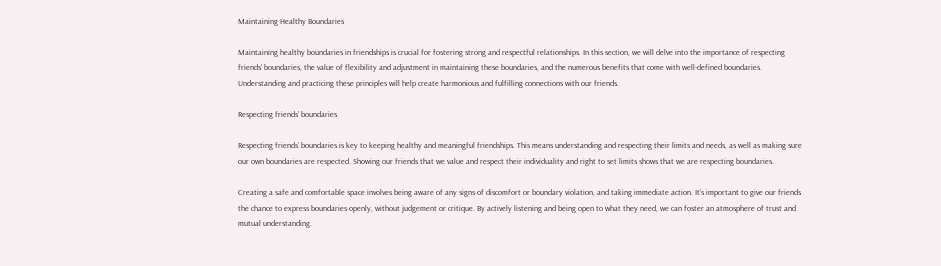Maintaining Healthy Boundaries

Maintaining healthy boundaries in friendships is crucial for fostering strong and respectful relationships. In this section, we will delve into the importance of respecting friends’ boundaries, the value of flexibility and adjustment in maintaining these boundaries, and the numerous benefits that come with well-defined boundaries. Understanding and practicing these principles will help create harmonious and fulfilling connections with our friends.

Respecting friends’ boundaries

Respecting friends’ boundaries is key to keeping healthy and meaningful friendships. This means understanding and respecting their limits and needs, as well as making sure our own boundaries are respected. Showing our friends that we value and respect their individuality and right to set limits shows that we are respecting boundaries.

Creating a safe and comfortable space involves being aware of any signs of discomfort or boundary violation, and taking immediate action. It’s important to give our friends the chance to express boundaries openly, without judgement or critique. By actively listening and being open to what they need, we can foster an atmosphere of trust and mutual understanding.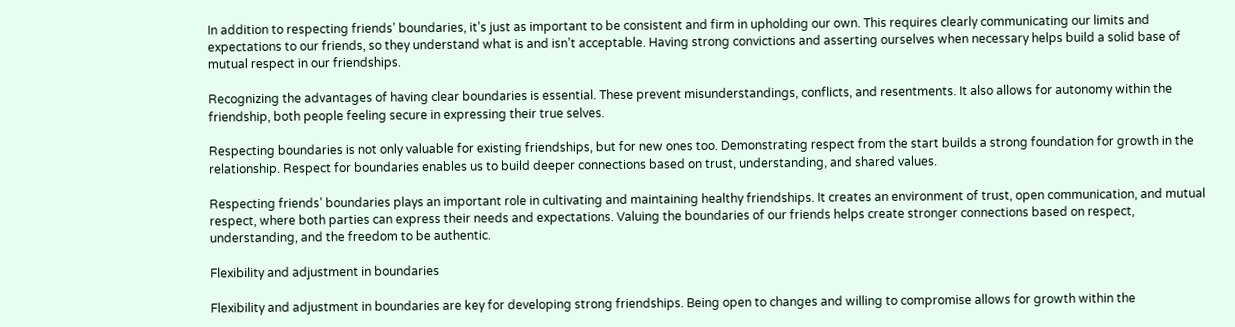In addition to respecting friends’ boundaries, it’s just as important to be consistent and firm in upholding our own. This requires clearly communicating our limits and expectations to our friends, so they understand what is and isn’t acceptable. Having strong convictions and asserting ourselves when necessary helps build a solid base of mutual respect in our friendships.

Recognizing the advantages of having clear boundaries is essential. These prevent misunderstandings, conflicts, and resentments. It also allows for autonomy within the friendship, both people feeling secure in expressing their true selves.

Respecting boundaries is not only valuable for existing friendships, but for new ones too. Demonstrating respect from the start builds a strong foundation for growth in the relationship. Respect for boundaries enables us to build deeper connections based on trust, understanding, and shared values.

Respecting friends’ boundaries plays an important role in cultivating and maintaining healthy friendships. It creates an environment of trust, open communication, and mutual respect, where both parties can express their needs and expectations. Valuing the boundaries of our friends helps create stronger connections based on respect, understanding, and the freedom to be authentic.

Flexibility and adjustment in boundaries

Flexibility and adjustment in boundaries are key for developing strong friendships. Being open to changes and willing to compromise allows for growth within the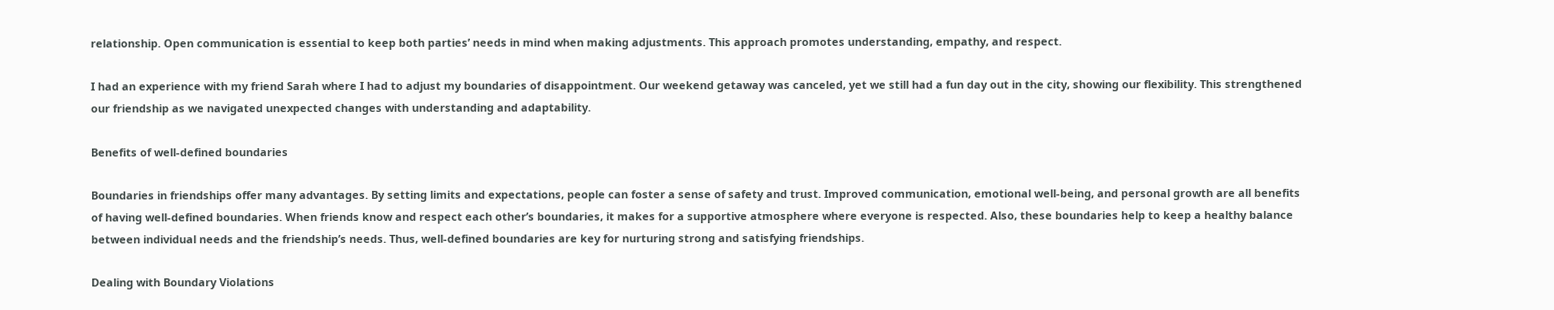relationship. Open communication is essential to keep both parties’ needs in mind when making adjustments. This approach promotes understanding, empathy, and respect.

I had an experience with my friend Sarah where I had to adjust my boundaries of disappointment. Our weekend getaway was canceled, yet we still had a fun day out in the city, showing our flexibility. This strengthened our friendship as we navigated unexpected changes with understanding and adaptability.

Benefits of well-defined boundaries

Boundaries in friendships offer many advantages. By setting limits and expectations, people can foster a sense of safety and trust. Improved communication, emotional well-being, and personal growth are all benefits of having well-defined boundaries. When friends know and respect each other’s boundaries, it makes for a supportive atmosphere where everyone is respected. Also, these boundaries help to keep a healthy balance between individual needs and the friendship’s needs. Thus, well-defined boundaries are key for nurturing strong and satisfying friendships.

Dealing with Boundary Violations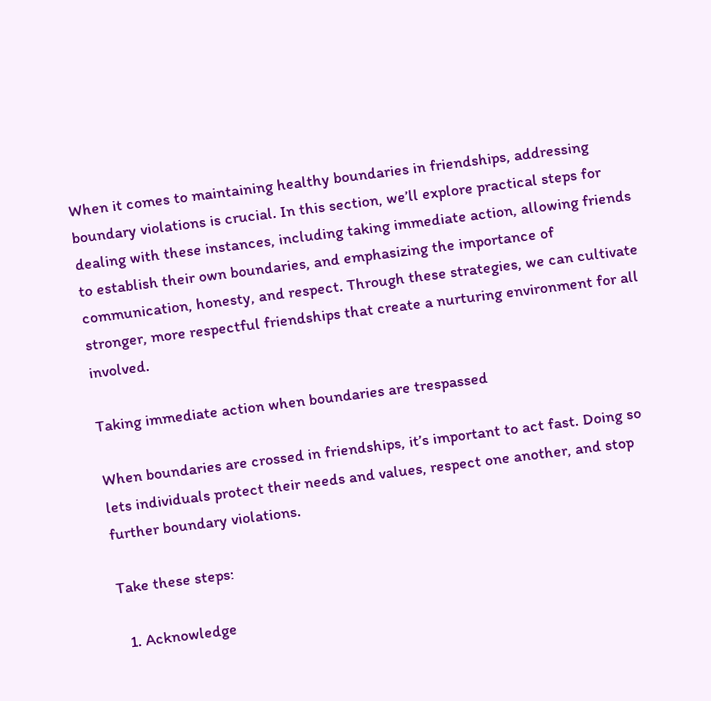When it comes to maintaining healthy boundaries in friendships, addressing boundary violations is crucial. In this section, we’ll explore practical steps for dealing with these instances, including taking immediate action, allowing friends to establish their own boundaries, and emphasizing the importance of communication, honesty, and respect. Through these strategies, we can cultivate stronger, more respectful friendships that create a nurturing environment for all involved.

Taking immediate action when boundaries are trespassed

When boundaries are crossed in friendships, it’s important to act fast. Doing so lets individuals protect their needs and values, respect one another, and stop further boundary violations.

Take these steps:

  1. Acknowledge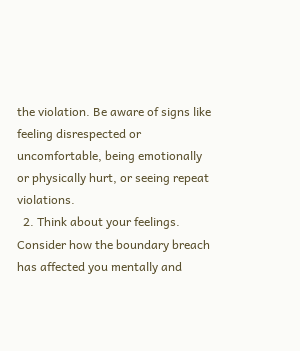the violation. Be aware of signs like feeling disrespected or uncomfortable, being emotionally or physically hurt, or seeing repeat violations.
  2. Think about your feelings. Consider how the boundary breach has affected you mentally and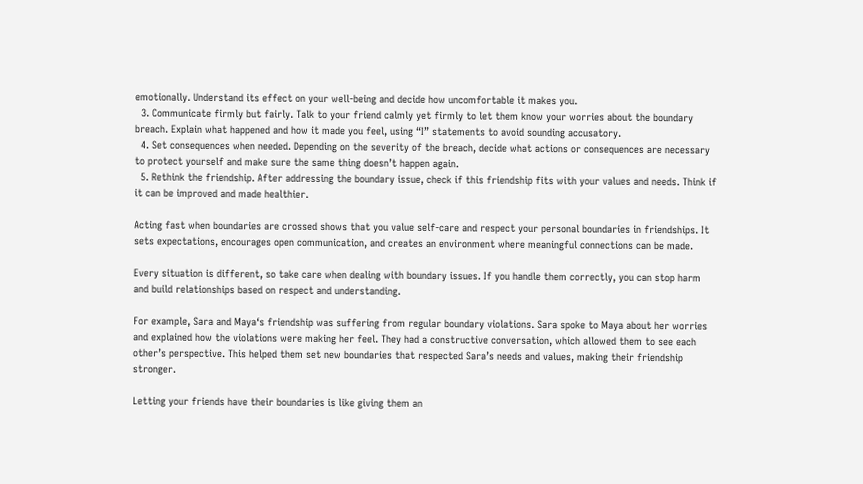emotionally. Understand its effect on your well-being and decide how uncomfortable it makes you.
  3. Communicate firmly but fairly. Talk to your friend calmly yet firmly to let them know your worries about the boundary breach. Explain what happened and how it made you feel, using “I” statements to avoid sounding accusatory.
  4. Set consequences when needed. Depending on the severity of the breach, decide what actions or consequences are necessary to protect yourself and make sure the same thing doesn’t happen again.
  5. Rethink the friendship. After addressing the boundary issue, check if this friendship fits with your values and needs. Think if it can be improved and made healthier.

Acting fast when boundaries are crossed shows that you value self-care and respect your personal boundaries in friendships. It sets expectations, encourages open communication, and creates an environment where meaningful connections can be made.

Every situation is different, so take care when dealing with boundary issues. If you handle them correctly, you can stop harm and build relationships based on respect and understanding.

For example, Sara and Maya‘s friendship was suffering from regular boundary violations. Sara spoke to Maya about her worries and explained how the violations were making her feel. They had a constructive conversation, which allowed them to see each other’s perspective. This helped them set new boundaries that respected Sara’s needs and values, making their friendship stronger.

Letting your friends have their boundaries is like giving them an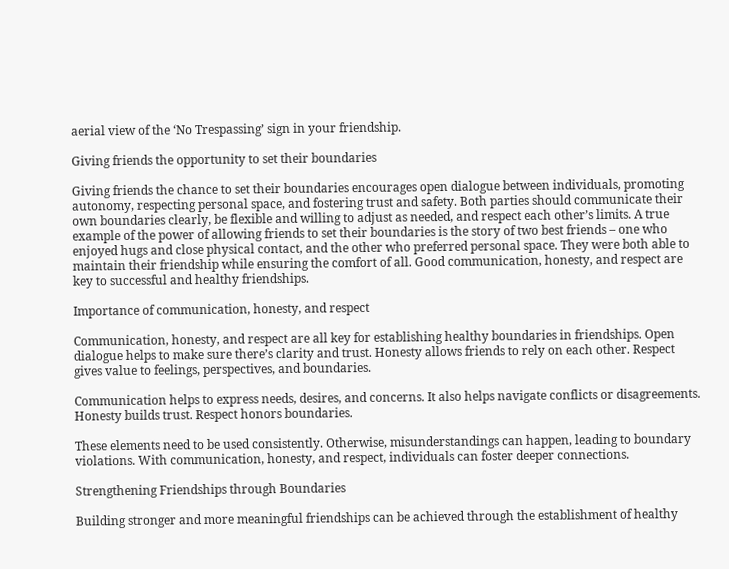aerial view of the ‘No Trespassing’ sign in your friendship.

Giving friends the opportunity to set their boundaries

Giving friends the chance to set their boundaries encourages open dialogue between individuals, promoting autonomy, respecting personal space, and fostering trust and safety. Both parties should communicate their own boundaries clearly, be flexible and willing to adjust as needed, and respect each other’s limits. A true example of the power of allowing friends to set their boundaries is the story of two best friends – one who enjoyed hugs and close physical contact, and the other who preferred personal space. They were both able to maintain their friendship while ensuring the comfort of all. Good communication, honesty, and respect are key to successful and healthy friendships.

Importance of communication, honesty, and respect

Communication, honesty, and respect are all key for establishing healthy boundaries in friendships. Open dialogue helps to make sure there’s clarity and trust. Honesty allows friends to rely on each other. Respect gives value to feelings, perspectives, and boundaries.

Communication helps to express needs, desires, and concerns. It also helps navigate conflicts or disagreements. Honesty builds trust. Respect honors boundaries.

These elements need to be used consistently. Otherwise, misunderstandings can happen, leading to boundary violations. With communication, honesty, and respect, individuals can foster deeper connections.

Strengthening Friendships through Boundaries

Building stronger and more meaningful friendships can be achieved through the establishment of healthy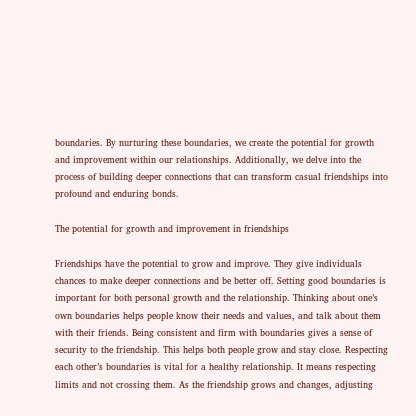boundaries. By nurturing these boundaries, we create the potential for growth and improvement within our relationships. Additionally, we delve into the process of building deeper connections that can transform casual friendships into profound and enduring bonds.

The potential for growth and improvement in friendships

Friendships have the potential to grow and improve. They give individuals chances to make deeper connections and be better off. Setting good boundaries is important for both personal growth and the relationship. Thinking about one’s own boundaries helps people know their needs and values, and talk about them with their friends. Being consistent and firm with boundaries gives a sense of security to the friendship. This helps both people grow and stay close. Respecting each other’s boundaries is vital for a healthy relationship. It means respecting limits and not crossing them. As the friendship grows and changes, adjusting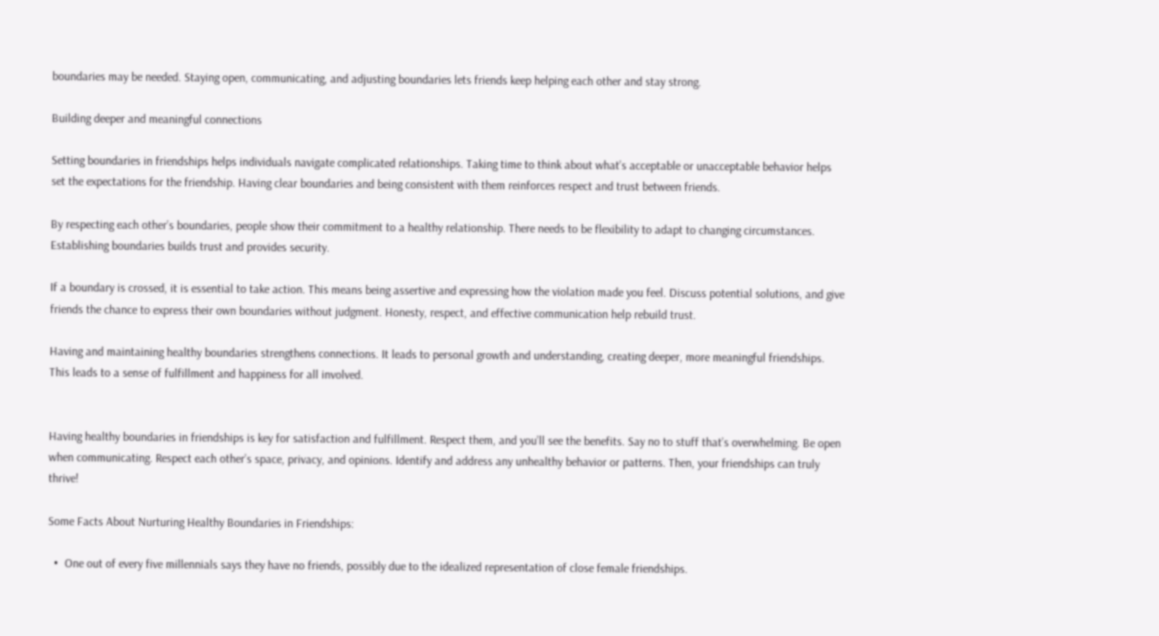boundaries may be needed. Staying open, communicating, and adjusting boundaries lets friends keep helping each other and stay strong.

Building deeper and meaningful connections

Setting boundaries in friendships helps individuals navigate complicated relationships. Taking time to think about what’s acceptable or unacceptable behavior helps set the expectations for the friendship. Having clear boundaries and being consistent with them reinforces respect and trust between friends.

By respecting each other’s boundaries, people show their commitment to a healthy relationship. There needs to be flexibility to adapt to changing circumstances. Establishing boundaries builds trust and provides security.

If a boundary is crossed, it is essential to take action. This means being assertive and expressing how the violation made you feel. Discuss potential solutions, and give friends the chance to express their own boundaries without judgment. Honesty, respect, and effective communication help rebuild trust.

Having and maintaining healthy boundaries strengthens connections. It leads to personal growth and understanding, creating deeper, more meaningful friendships. This leads to a sense of fulfillment and happiness for all involved.


Having healthy boundaries in friendships is key for satisfaction and fulfillment. Respect them, and you’ll see the benefits. Say no to stuff that’s overwhelming. Be open when communicating. Respect each other’s space, privacy, and opinions. Identify and address any unhealthy behavior or patterns. Then, your friendships can truly thrive!

Some Facts About Nurturing Healthy Boundaries in Friendships:

  •  One out of every five millennials says they have no friends, possibly due to the idealized representation of close female friendships.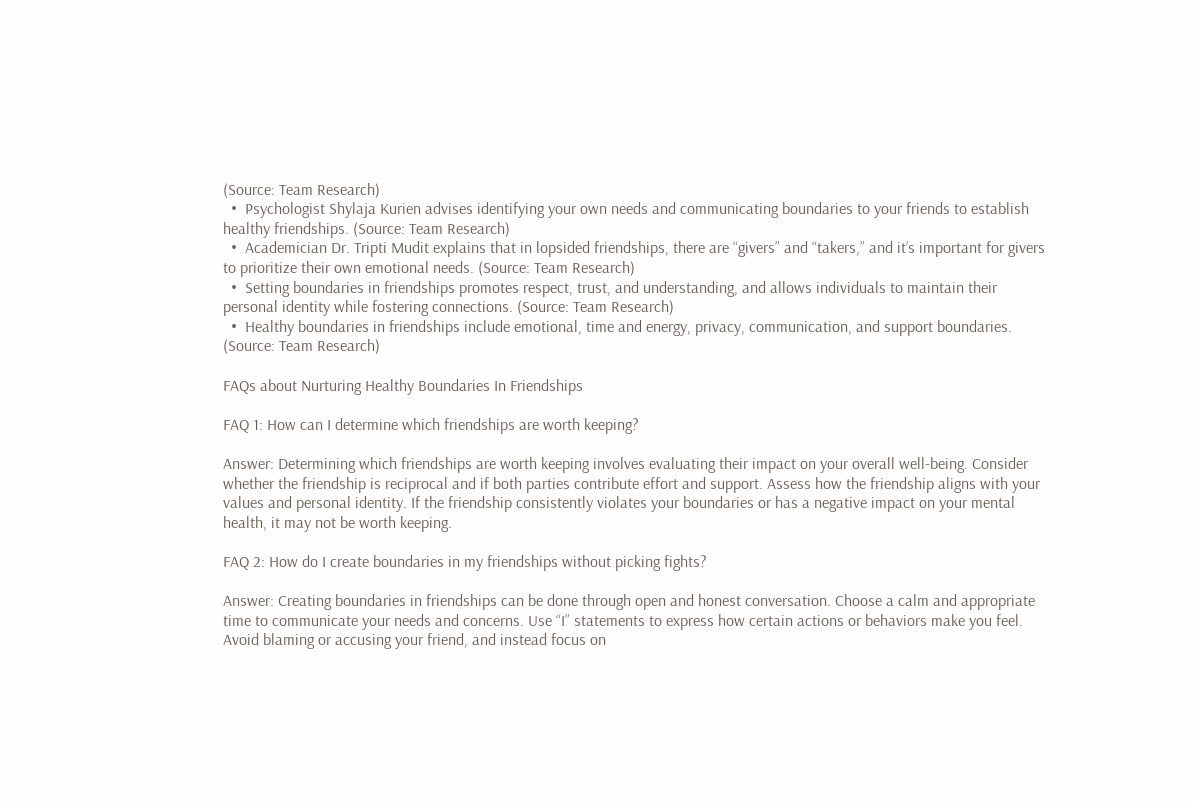(Source: Team Research)
  •  Psychologist Shylaja Kurien advises identifying your own needs and communicating boundaries to your friends to establish healthy friendships. (Source: Team Research)
  •  Academician Dr. Tripti Mudit explains that in lopsided friendships, there are “givers” and “takers,” and it’s important for givers to prioritize their own emotional needs. (Source: Team Research)
  •  Setting boundaries in friendships promotes respect, trust, and understanding, and allows individuals to maintain their personal identity while fostering connections. (Source: Team Research)
  •  Healthy boundaries in friendships include emotional, time and energy, privacy, communication, and support boundaries. (Source: Team Research)

FAQs about Nurturing Healthy Boundaries In Friendships

FAQ 1: How can I determine which friendships are worth keeping?

Answer: Determining which friendships are worth keeping involves evaluating their impact on your overall well-being. Consider whether the friendship is reciprocal and if both parties contribute effort and support. Assess how the friendship aligns with your values and personal identity. If the friendship consistently violates your boundaries or has a negative impact on your mental health, it may not be worth keeping.

FAQ 2: How do I create boundaries in my friendships without picking fights?

Answer: Creating boundaries in friendships can be done through open and honest conversation. Choose a calm and appropriate time to communicate your needs and concerns. Use “I” statements to express how certain actions or behaviors make you feel. Avoid blaming or accusing your friend, and instead focus on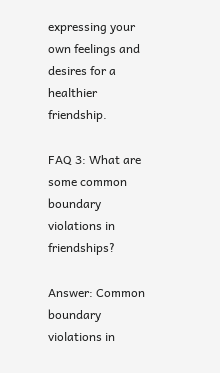expressing your own feelings and desires for a healthier friendship.

FAQ 3: What are some common boundary violations in friendships?

Answer: Common boundary violations in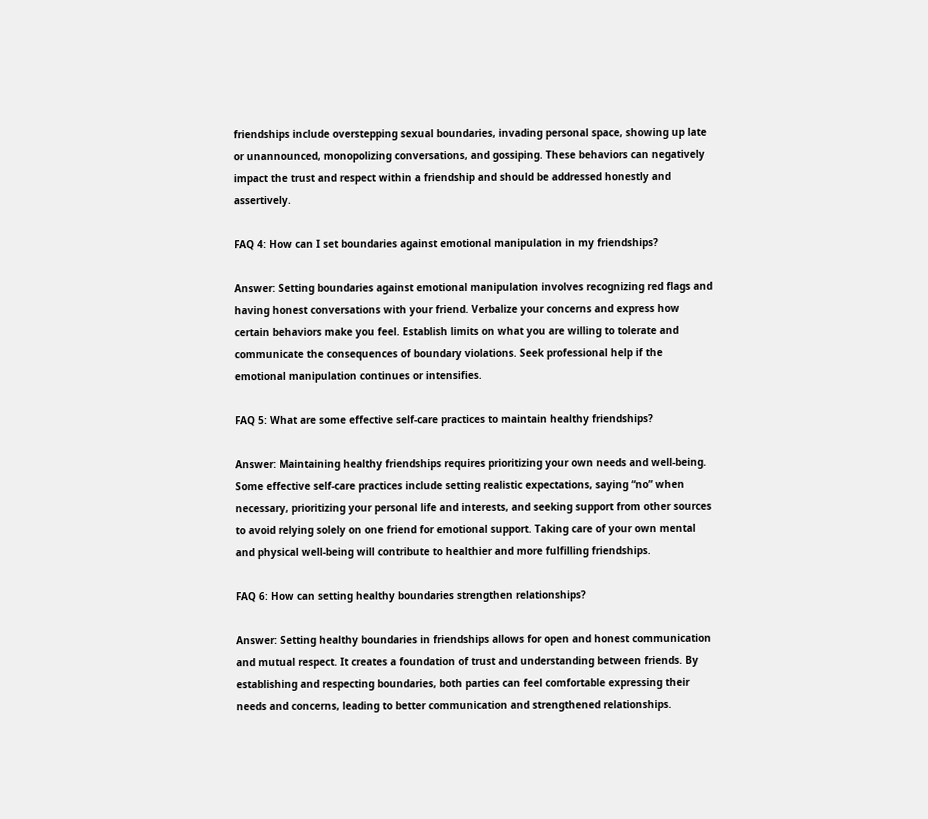friendships include overstepping sexual boundaries, invading personal space, showing up late or unannounced, monopolizing conversations, and gossiping. These behaviors can negatively impact the trust and respect within a friendship and should be addressed honestly and assertively.

FAQ 4: How can I set boundaries against emotional manipulation in my friendships?

Answer: Setting boundaries against emotional manipulation involves recognizing red flags and having honest conversations with your friend. Verbalize your concerns and express how certain behaviors make you feel. Establish limits on what you are willing to tolerate and communicate the consequences of boundary violations. Seek professional help if the emotional manipulation continues or intensifies.

FAQ 5: What are some effective self-care practices to maintain healthy friendships?

Answer: Maintaining healthy friendships requires prioritizing your own needs and well-being. Some effective self-care practices include setting realistic expectations, saying “no” when necessary, prioritizing your personal life and interests, and seeking support from other sources to avoid relying solely on one friend for emotional support. Taking care of your own mental and physical well-being will contribute to healthier and more fulfilling friendships.

FAQ 6: How can setting healthy boundaries strengthen relationships?

Answer: Setting healthy boundaries in friendships allows for open and honest communication and mutual respect. It creates a foundation of trust and understanding between friends. By establishing and respecting boundaries, both parties can feel comfortable expressing their needs and concerns, leading to better communication and strengthened relationships.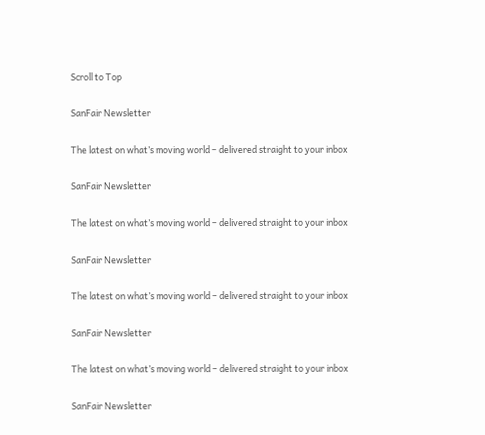Scroll to Top

SanFair Newsletter

The latest on what’s moving world – delivered straight to your inbox

SanFair Newsletter

The latest on what’s moving world – delivered straight to your inbox

SanFair Newsletter

The latest on what’s moving world – delivered straight to your inbox

SanFair Newsletter

The latest on what’s moving world – delivered straight to your inbox

SanFair Newsletter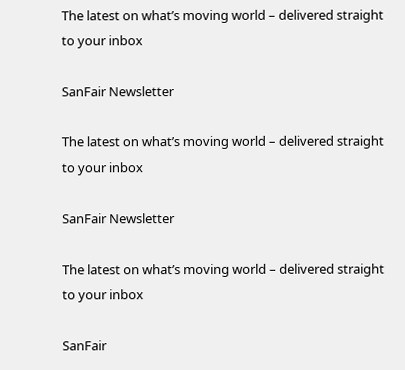The latest on what’s moving world – delivered straight to your inbox

SanFair Newsletter

The latest on what’s moving world – delivered straight to your inbox

SanFair Newsletter

The latest on what’s moving world – delivered straight to your inbox

SanFair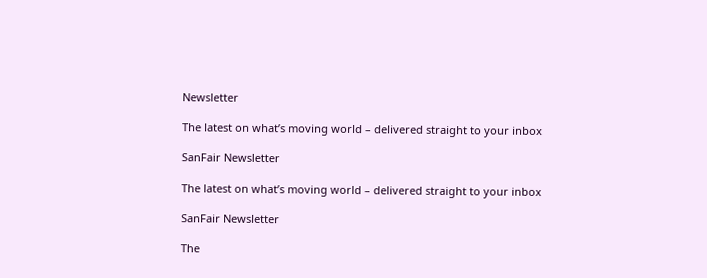Newsletter

The latest on what’s moving world – delivered straight to your inbox

SanFair Newsletter

The latest on what’s moving world – delivered straight to your inbox

SanFair Newsletter

The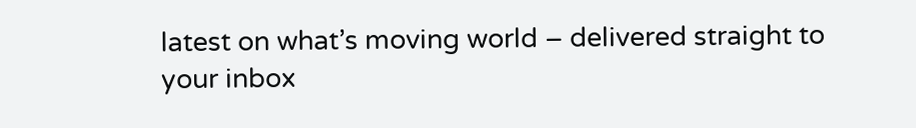latest on what’s moving world – delivered straight to your inbox